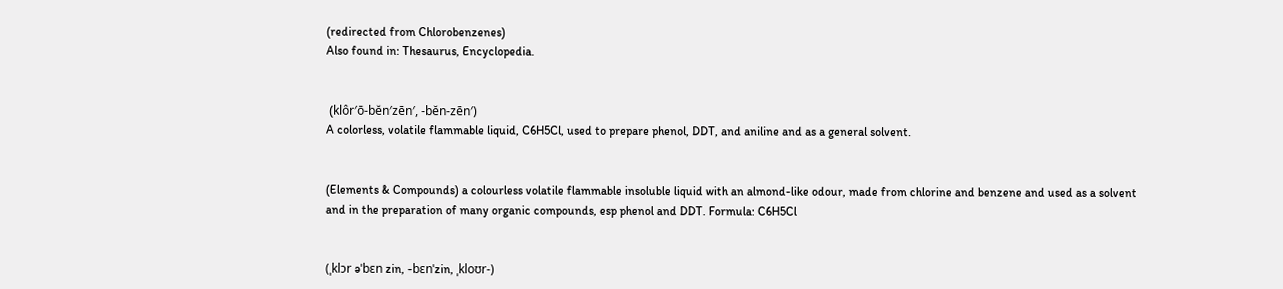(redirected from Chlorobenzenes)
Also found in: Thesaurus, Encyclopedia.


 (klôr′ō-bĕn′zēn′, -bĕn-zēn′)
A colorless, volatile flammable liquid, C6H5Cl, used to prepare phenol, DDT, and aniline and as a general solvent.


(Elements & Compounds) a colourless volatile flammable insoluble liquid with an almond-like odour, made from chlorine and benzene and used as a solvent and in the preparation of many organic compounds, esp phenol and DDT. Formula: C6H5Cl


(ˌklɔr əˈbɛn zin, -bɛnˈzin, ˌkloʊr-)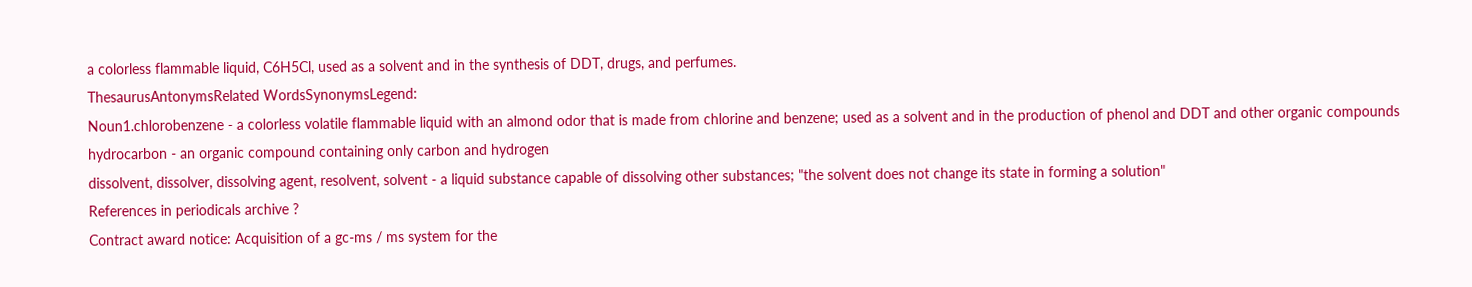a colorless flammable liquid, C6H5Cl, used as a solvent and in the synthesis of DDT, drugs, and perfumes.
ThesaurusAntonymsRelated WordsSynonymsLegend:
Noun1.chlorobenzene - a colorless volatile flammable liquid with an almond odor that is made from chlorine and benzene; used as a solvent and in the production of phenol and DDT and other organic compounds
hydrocarbon - an organic compound containing only carbon and hydrogen
dissolvent, dissolver, dissolving agent, resolvent, solvent - a liquid substance capable of dissolving other substances; "the solvent does not change its state in forming a solution"
References in periodicals archive ?
Contract award notice: Acquisition of a gc-ms / ms system for the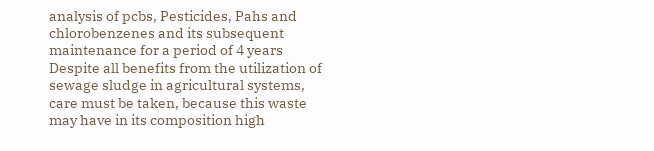analysis of pcbs, Pesticides, Pahs and chlorobenzenes and its subsequent maintenance for a period of 4 years
Despite all benefits from the utilization of sewage sludge in agricultural systems, care must be taken, because this waste may have in its composition high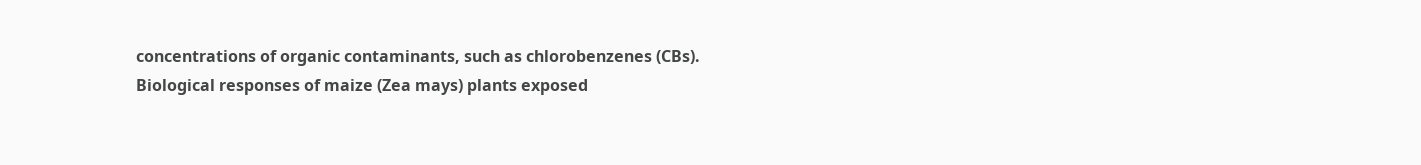concentrations of organic contaminants, such as chlorobenzenes (CBs).
Biological responses of maize (Zea mays) plants exposed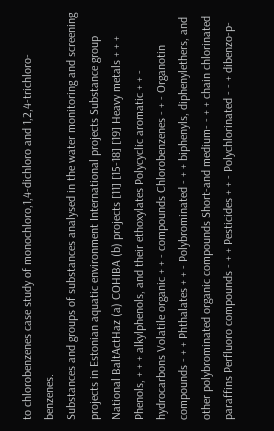to chlorobenzenes case study of monochloro,1,4-dichloro and 1,2,4-trichloro-benzenes.
Substances and groups of substances analysed in the water monitoring and screening projects in Estonian aquatic environment International projects Substance group National BaltActHaz (a) COHIBA (b) projects [11] [15-18] [19] Heavy metals + + + Phenols, + + + alkylphenols, and their ethoxylates Polycyclic aromatic + + - hydrocarbons Volatile organic + + - compounds Chlorobenzenes - + - Organotin compounds - + + Phthalates + + - Polybrominated - + + biphenyls, diphenylethers, and other polybrominated organic compounds Short-and medium- - + + chain chlorinated paraffins Perfluoro compounds - + + Pesticides + + - Polychlorinated - - + dibenzo-p-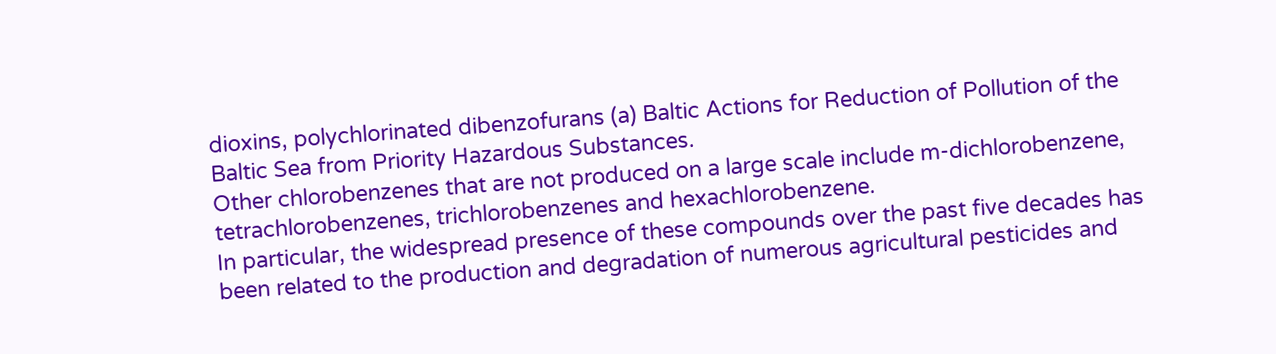dioxins, polychlorinated dibenzofurans (a) Baltic Actions for Reduction of Pollution of the Baltic Sea from Priority Hazardous Substances.
Other chlorobenzenes that are not produced on a large scale include m-dichlorobenzene, tetrachlorobenzenes, trichlorobenzenes and hexachlorobenzene.
In particular, the widespread presence of these compounds over the past five decades has been related to the production and degradation of numerous agricultural pesticides and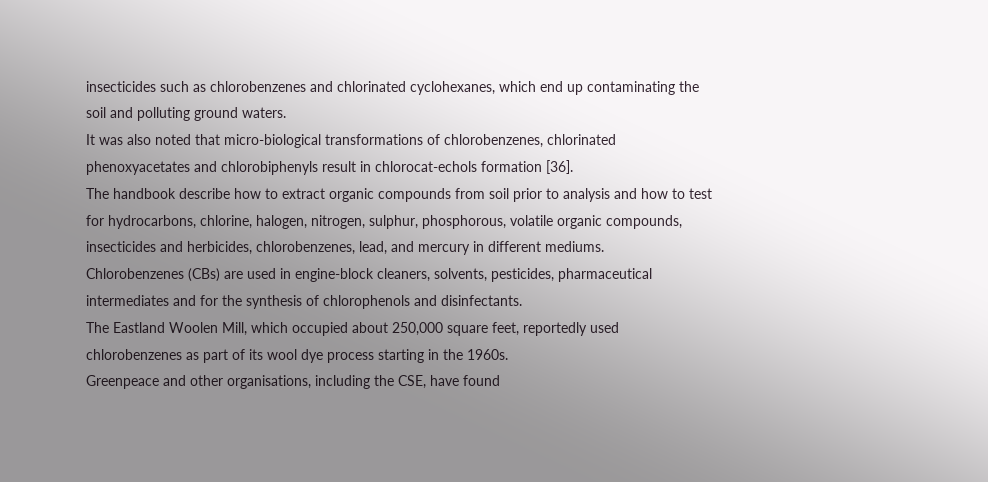insecticides such as chlorobenzenes and chlorinated cyclohexanes, which end up contaminating the soil and polluting ground waters.
It was also noted that micro-biological transformations of chlorobenzenes, chlorinated phenoxyacetates and chlorobiphenyls result in chlorocat-echols formation [36].
The handbook describe how to extract organic compounds from soil prior to analysis and how to test for hydrocarbons, chlorine, halogen, nitrogen, sulphur, phosphorous, volatile organic compounds, insecticides and herbicides, chlorobenzenes, lead, and mercury in different mediums.
Chlorobenzenes (CBs) are used in engine-block cleaners, solvents, pesticides, pharmaceutical intermediates and for the synthesis of chlorophenols and disinfectants.
The Eastland Woolen Mill, which occupied about 250,000 square feet, reportedly used chlorobenzenes as part of its wool dye process starting in the 1960s.
Greenpeace and other organisations, including the CSE, have found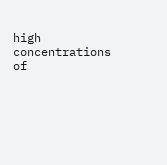high concentrations of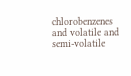chlorobenzenes and volatile and semi-volatile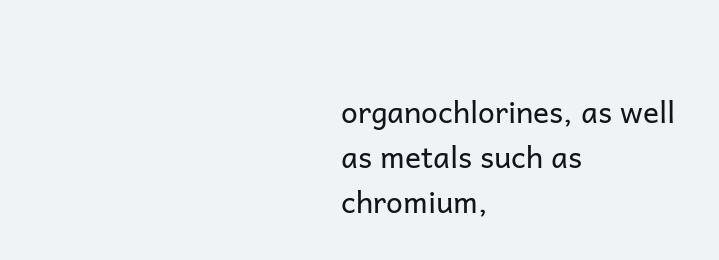organochlorines, as well as metals such as chromium,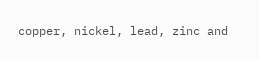copper, nickel, lead, zinc and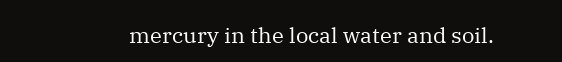mercury in the local water and soil.